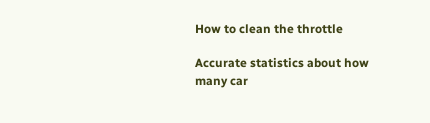How to clean the throttle

Accurate statistics about how many car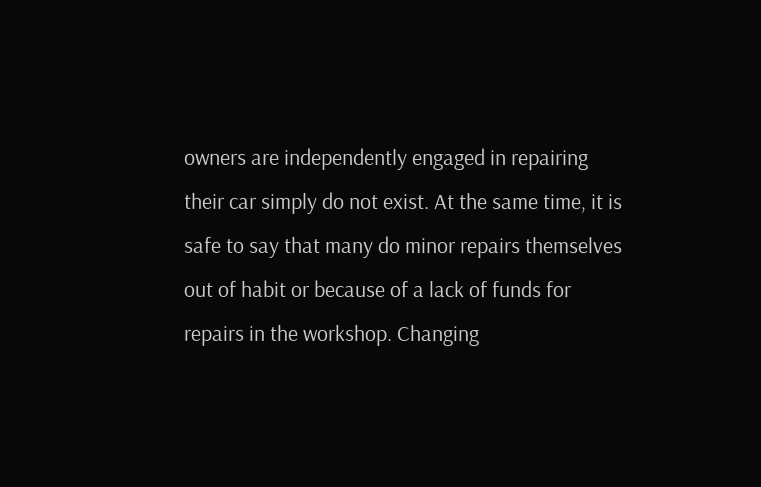owners are independently engaged in repairing their car simply do not exist. At the same time, it is safe to say that many do minor repairs themselves out of habit or because of a lack of funds for repairs in the workshop. Changing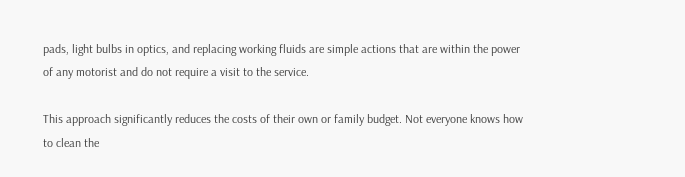pads, light bulbs in optics, and replacing working fluids are simple actions that are within the power of any motorist and do not require a visit to the service.

This approach significantly reduces the costs of their own or family budget. Not everyone knows how to clean the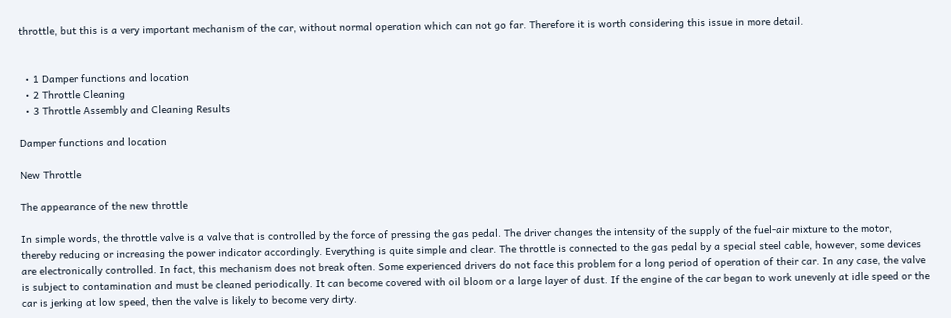throttle, but this is a very important mechanism of the car, without normal operation which can not go far. Therefore it is worth considering this issue in more detail.


  • 1 Damper functions and location
  • 2 Throttle Cleaning
  • 3 Throttle Assembly and Cleaning Results

Damper functions and location

New Throttle

The appearance of the new throttle

In simple words, the throttle valve is a valve that is controlled by the force of pressing the gas pedal. The driver changes the intensity of the supply of the fuel-air mixture to the motor, thereby reducing or increasing the power indicator accordingly. Everything is quite simple and clear. The throttle is connected to the gas pedal by a special steel cable, however, some devices are electronically controlled. In fact, this mechanism does not break often. Some experienced drivers do not face this problem for a long period of operation of their car. In any case, the valve is subject to contamination and must be cleaned periodically. It can become covered with oil bloom or a large layer of dust. If the engine of the car began to work unevenly at idle speed or the car is jerking at low speed, then the valve is likely to become very dirty.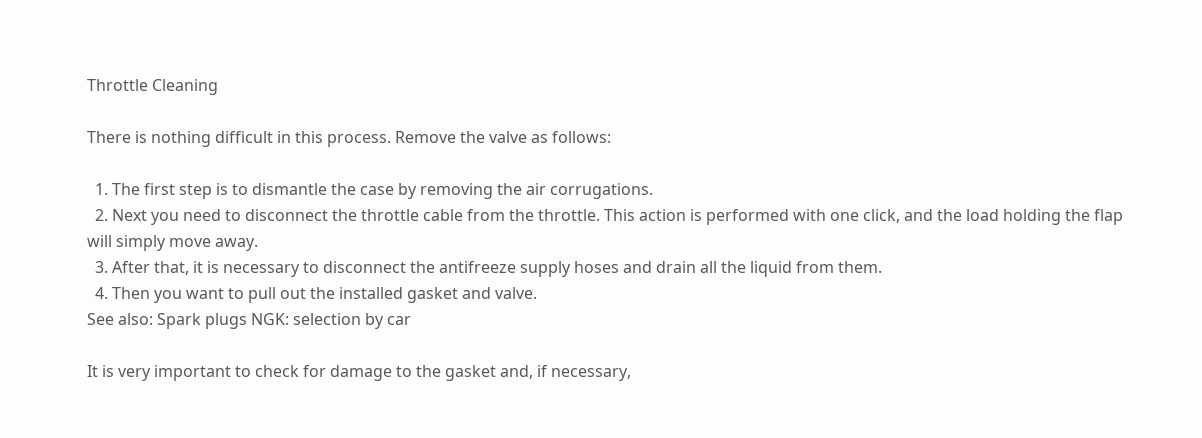Throttle Cleaning

There is nothing difficult in this process. Remove the valve as follows:

  1. The first step is to dismantle the case by removing the air corrugations.
  2. Next you need to disconnect the throttle cable from the throttle. This action is performed with one click, and the load holding the flap will simply move away.
  3. After that, it is necessary to disconnect the antifreeze supply hoses and drain all the liquid from them.
  4. Then you want to pull out the installed gasket and valve.
See also: Spark plugs NGK: selection by car

It is very important to check for damage to the gasket and, if necessary,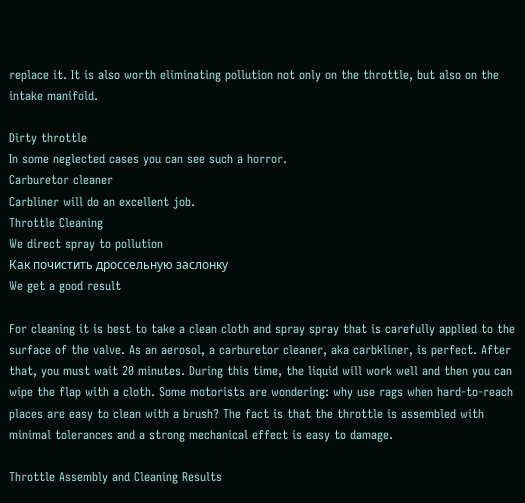replace it. It is also worth eliminating pollution not only on the throttle, but also on the intake manifold.

Dirty throttle
In some neglected cases you can see such a horror.
Carburetor cleaner
Carbliner will do an excellent job.
Throttle Cleaning
We direct spray to pollution
Как почистить дроссельную заслонку
We get a good result

For cleaning it is best to take a clean cloth and spray spray that is carefully applied to the surface of the valve. As an aerosol, a carburetor cleaner, aka carbkliner, is perfect. After that, you must wait 20 minutes. During this time, the liquid will work well and then you can wipe the flap with a cloth. Some motorists are wondering: why use rags when hard-to-reach places are easy to clean with a brush? The fact is that the throttle is assembled with minimal tolerances and a strong mechanical effect is easy to damage.

Throttle Assembly and Cleaning Results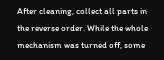After cleaning, collect all parts in the reverse order. While the whole mechanism was turned off, some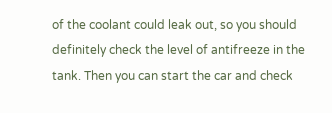of the coolant could leak out, so you should definitely check the level of antifreeze in the tank. Then you can start the car and check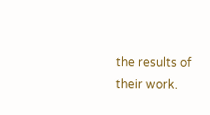the results of their work.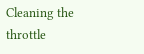Cleaning the throttle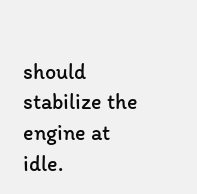should stabilize the engine at idle.